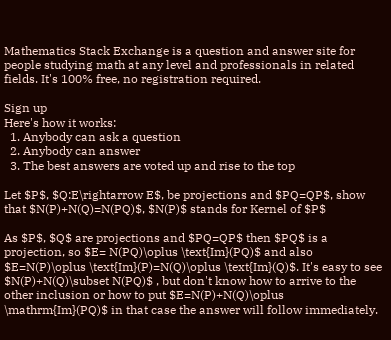Mathematics Stack Exchange is a question and answer site for people studying math at any level and professionals in related fields. It's 100% free, no registration required.

Sign up
Here's how it works:
  1. Anybody can ask a question
  2. Anybody can answer
  3. The best answers are voted up and rise to the top

Let $P$, $Q:E\rightarrow E$, be projections and $PQ=QP$, show that $N(P)+N(Q)=N(PQ)$, $N(P)$ stands for Kernel of $P$

As $P$, $Q$ are projections and $PQ=QP$ then $PQ$ is a projection, so $E= N(PQ)\oplus \text{Im}(PQ)$ and also $E=N(P)\oplus \text{Im}(P)=N(Q)\oplus \text{Im}(Q)$. It's easy to see $N(P)+N(Q)\subset N(PQ)$ , but don't know how to arrive to the other inclusion or how to put $E=N(P)+N(Q)\oplus \mathrm{Im}(PQ)$ in that case the answer will follow immediately.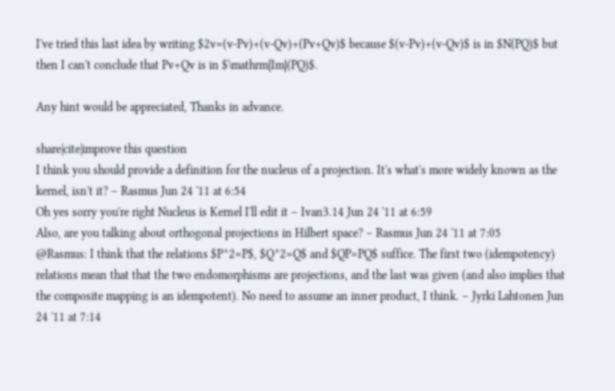I've tried this last idea by writing $2v=(v-Pv)+(v-Qv)+(Pv+Qv)$ because $(v-Pv)+(v-Qv)$ is in $N(PQ)$ but then I can't conclude that Pv+Qv is in $\mathrm{Im}(PQ)$.

Any hint would be appreciated, Thanks in advance.

share|cite|improve this question
I think you should provide a definition for the nucleus of a projection. It's what's more widely known as the kernel, isn't it? – Rasmus Jun 24 '11 at 6:54
Oh yes sorry you're right Nucleus is Kernel I'll edit it – Ivan3.14 Jun 24 '11 at 6:59
Also, are you talking about orthogonal projections in Hilbert space? – Rasmus Jun 24 '11 at 7:05
@Rasmus: I think that the relations $P^2=P$, $Q^2=Q$ and $QP=PQ$ suffice. The first two (idempotency) relations mean that that the two endomorphisms are projections, and the last was given (and also implies that the composite mapping is an idempotent). No need to assume an inner product, I think. – Jyrki Lahtonen Jun 24 '11 at 7:14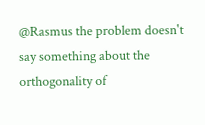@Rasmus the problem doesn't say something about the orthogonality of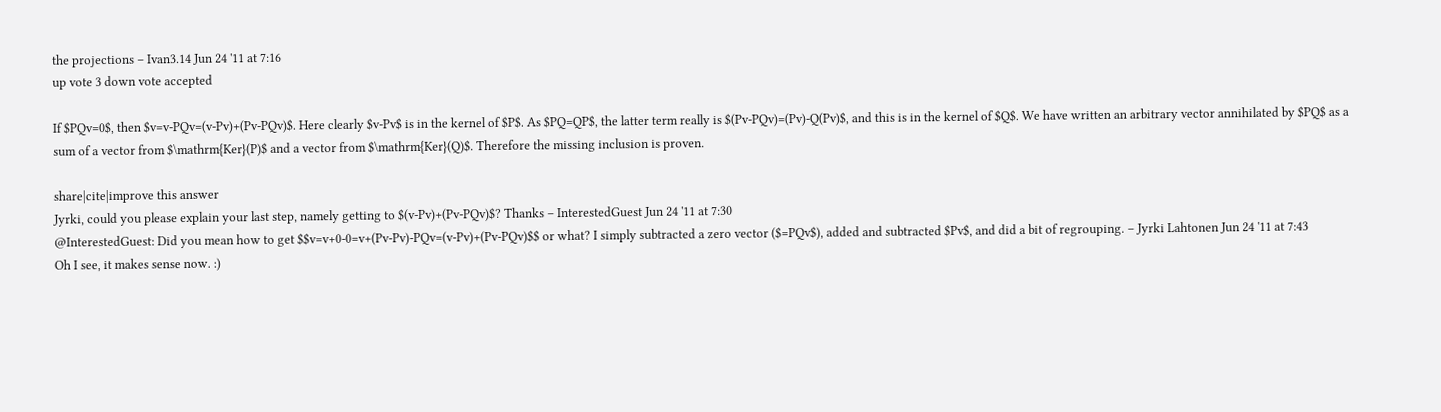the projections – Ivan3.14 Jun 24 '11 at 7:16
up vote 3 down vote accepted

If $PQv=0$, then $v=v-PQv=(v-Pv)+(Pv-PQv)$. Here clearly $v-Pv$ is in the kernel of $P$. As $PQ=QP$, the latter term really is $(Pv-PQv)=(Pv)-Q(Pv)$, and this is in the kernel of $Q$. We have written an arbitrary vector annihilated by $PQ$ as a sum of a vector from $\mathrm{Ker}(P)$ and a vector from $\mathrm{Ker}(Q)$. Therefore the missing inclusion is proven.

share|cite|improve this answer
Jyrki, could you please explain your last step, namely getting to $(v-Pv)+(Pv-PQv)$? Thanks – InterestedGuest Jun 24 '11 at 7:30
@InterestedGuest: Did you mean how to get $$v=v+0-0=v+(Pv-Pv)-PQv=(v-Pv)+(Pv-PQv)$$ or what? I simply subtracted a zero vector ($=PQv$), added and subtracted $Pv$, and did a bit of regrouping. – Jyrki Lahtonen Jun 24 '11 at 7:43
Oh I see, it makes sense now. :)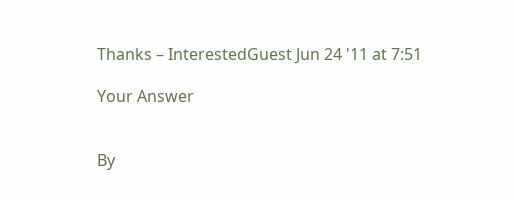Thanks – InterestedGuest Jun 24 '11 at 7:51

Your Answer


By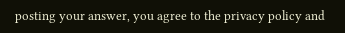posting your answer, you agree to the privacy policy and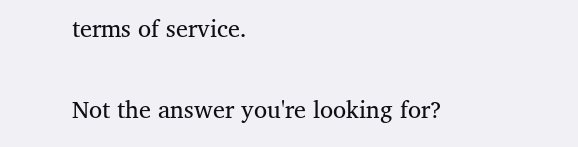terms of service.

Not the answer you're looking for?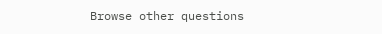Browse other questions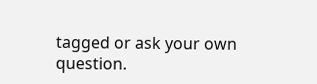tagged or ask your own question.